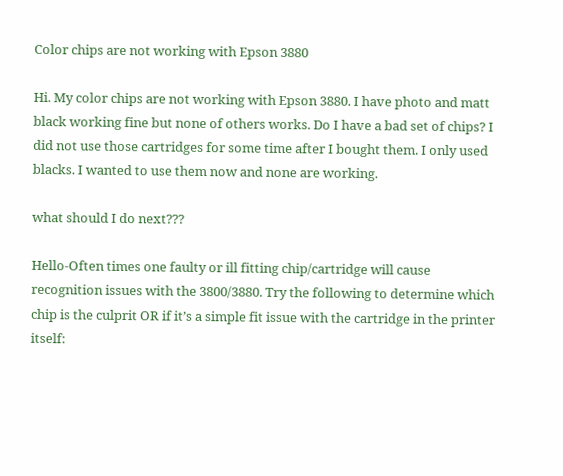Color chips are not working with Epson 3880

Hi. My color chips are not working with Epson 3880. I have photo and matt black working fine but none of others works. Do I have a bad set of chips? I did not use those cartridges for some time after I bought them. I only used blacks. I wanted to use them now and none are working.

what should I do next???

Hello-Often times one faulty or ill fitting chip/cartridge will cause recognition issues with the 3800/3880. Try the following to determine which chip is the culprit OR if it’s a simple fit issue with the cartridge in the printer itself: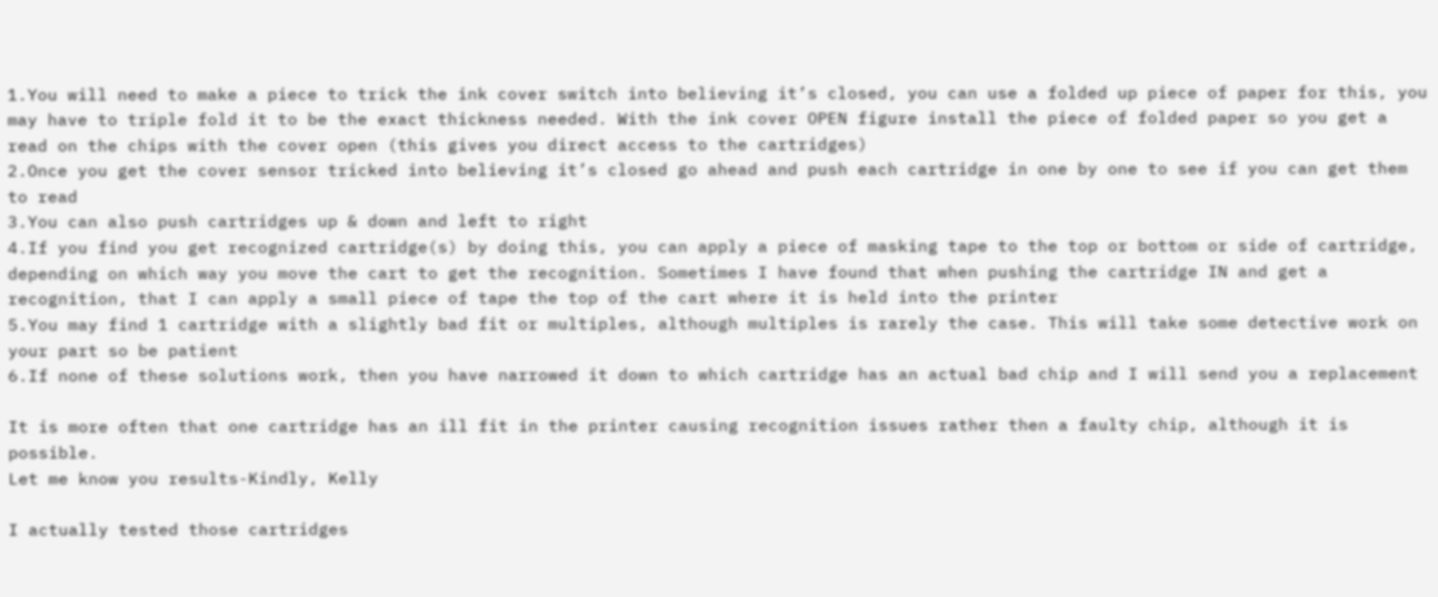1.You will need to make a piece to trick the ink cover switch into believing it’s closed, you can use a folded up piece of paper for this, you may have to triple fold it to be the exact thickness needed. With the ink cover OPEN figure install the piece of folded paper so you get a read on the chips with the cover open (this gives you direct access to the cartridges)
2.Once you get the cover sensor tricked into believing it’s closed go ahead and push each cartridge in one by one to see if you can get them to read
3.You can also push cartridges up & down and left to right
4.If you find you get recognized cartridge(s) by doing this, you can apply a piece of masking tape to the top or bottom or side of cartridge, depending on which way you move the cart to get the recognition. Sometimes I have found that when pushing the cartridge IN and get a recognition, that I can apply a small piece of tape the top of the cart where it is held into the printer
5.You may find 1 cartridge with a slightly bad fit or multiples, although multiples is rarely the case. This will take some detective work on your part so be patient
6.If none of these solutions work, then you have narrowed it down to which cartridge has an actual bad chip and I will send you a replacement

It is more often that one cartridge has an ill fit in the printer causing recognition issues rather then a faulty chip, although it is possible.
Let me know you results-Kindly, Kelly

I actually tested those cartridges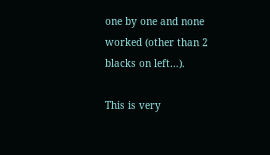one by one and none worked (other than 2 blacks on left…).

This is very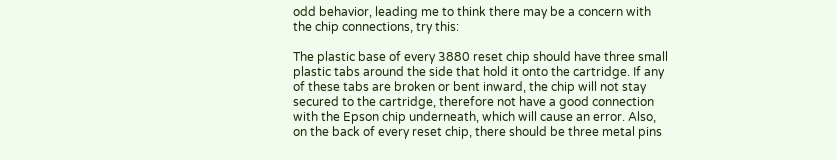odd behavior, leading me to think there may be a concern with the chip connections, try this:

The plastic base of every 3880 reset chip should have three small plastic tabs around the side that hold it onto the cartridge. If any of these tabs are broken or bent inward, the chip will not stay secured to the cartridge, therefore not have a good connection with the Epson chip underneath, which will cause an error. Also, on the back of every reset chip, there should be three metal pins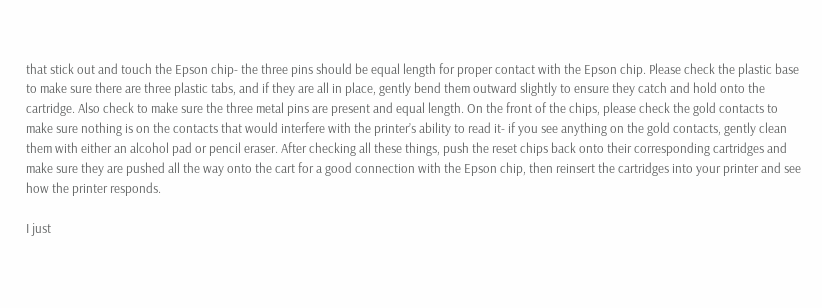that stick out and touch the Epson chip- the three pins should be equal length for proper contact with the Epson chip. Please check the plastic base to make sure there are three plastic tabs, and if they are all in place, gently bend them outward slightly to ensure they catch and hold onto the cartridge. Also check to make sure the three metal pins are present and equal length. On the front of the chips, please check the gold contacts to make sure nothing is on the contacts that would interfere with the printer’s ability to read it- if you see anything on the gold contacts, gently clean them with either an alcohol pad or pencil eraser. After checking all these things, push the reset chips back onto their corresponding cartridges and make sure they are pushed all the way onto the cart for a good connection with the Epson chip, then reinsert the cartridges into your printer and see how the printer responds.

I just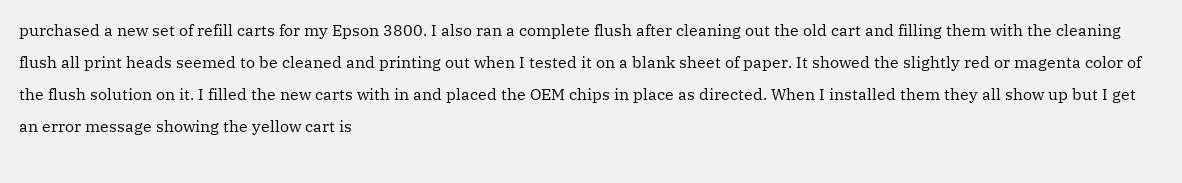purchased a new set of refill carts for my Epson 3800. I also ran a complete flush after cleaning out the old cart and filling them with the cleaning flush all print heads seemed to be cleaned and printing out when I tested it on a blank sheet of paper. It showed the slightly red or magenta color of the flush solution on it. I filled the new carts with in and placed the OEM chips in place as directed. When I installed them they all show up but I get an error message showing the yellow cart is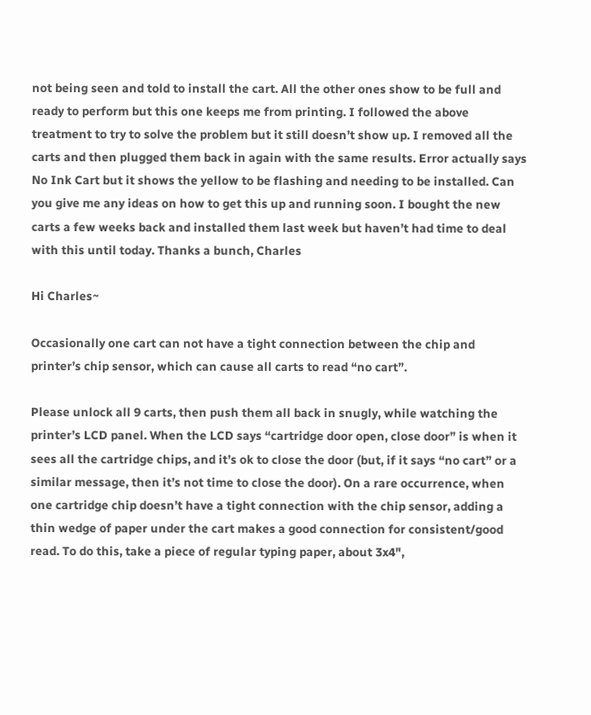not being seen and told to install the cart. All the other ones show to be full and ready to perform but this one keeps me from printing. I followed the above treatment to try to solve the problem but it still doesn’t show up. I removed all the carts and then plugged them back in again with the same results. Error actually says No Ink Cart but it shows the yellow to be flashing and needing to be installed. Can you give me any ideas on how to get this up and running soon. I bought the new carts a few weeks back and installed them last week but haven’t had time to deal with this until today. Thanks a bunch, Charles

Hi Charles~

Occasionally one cart can not have a tight connection between the chip and printer’s chip sensor, which can cause all carts to read “no cart”.

Please unlock all 9 carts, then push them all back in snugly, while watching the printer’s LCD panel. When the LCD says “cartridge door open, close door” is when it sees all the cartridge chips, and it’s ok to close the door (but, if it says “no cart” or a similar message, then it’s not time to close the door). On a rare occurrence, when one cartridge chip doesn’t have a tight connection with the chip sensor, adding a thin wedge of paper under the cart makes a good connection for consistent/good read. To do this, take a piece of regular typing paper, about 3x4",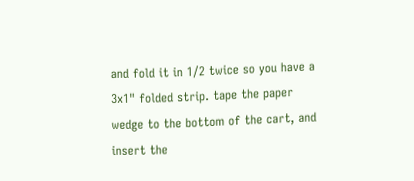and fold it in 1/2 twice so you have a 3x1" folded strip. tape the paper wedge to the bottom of the cart, and insert the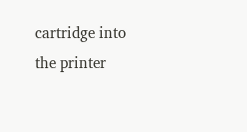cartridge into the printer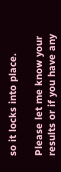so it locks into place.

Please let me know your results or if you have any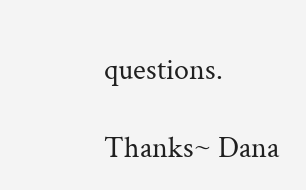questions.

Thanks~ Dana